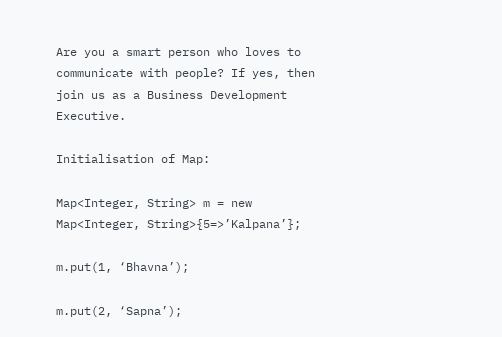Are you a smart person who loves to communicate with people? If yes, then join us as a Business Development Executive.

Initialisation of Map:

Map<Integer, String> m = new Map<Integer, String>{5=>’Kalpana’};

m.put(1, ‘Bhavna’);

m.put(2, ‘Sapna’);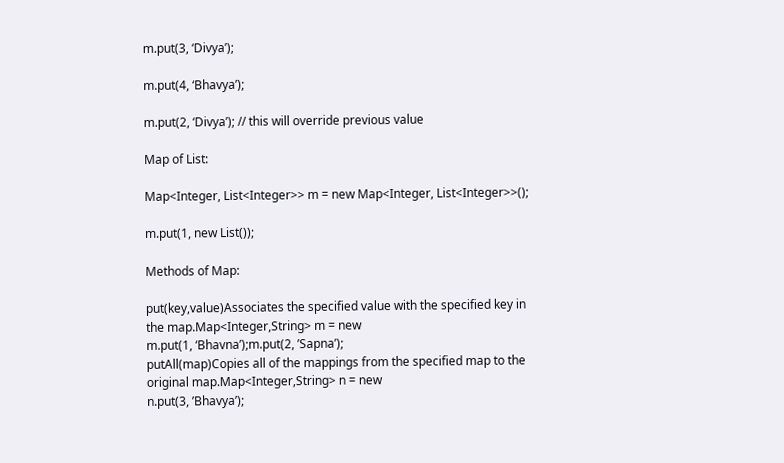m.put(3, ‘Divya’);

m.put(4, ‘Bhavya’);

m.put(2, ‘Divya’); // this will override previous value

Map of List:

Map<Integer, List<Integer>> m = new Map<Integer, List<Integer>>();

m.put(1, new List());

Methods of Map:

put(key,value)Associates the specified value with the specified key in the map.Map<Integer,String> m = new
m.put(1, ‘Bhavna’);m.put(2, ’Sapna’);
putAll(map)Copies all of the mappings from the specified map to the original map.Map<Integer,String> n = new
n.put(3, ’Bhavya’);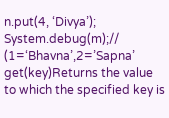n.put(4, ‘Divya’);
System.debug(m);// (1=‘Bhavna’,2=’Sapna’
get(key)Returns the value to which the specified key is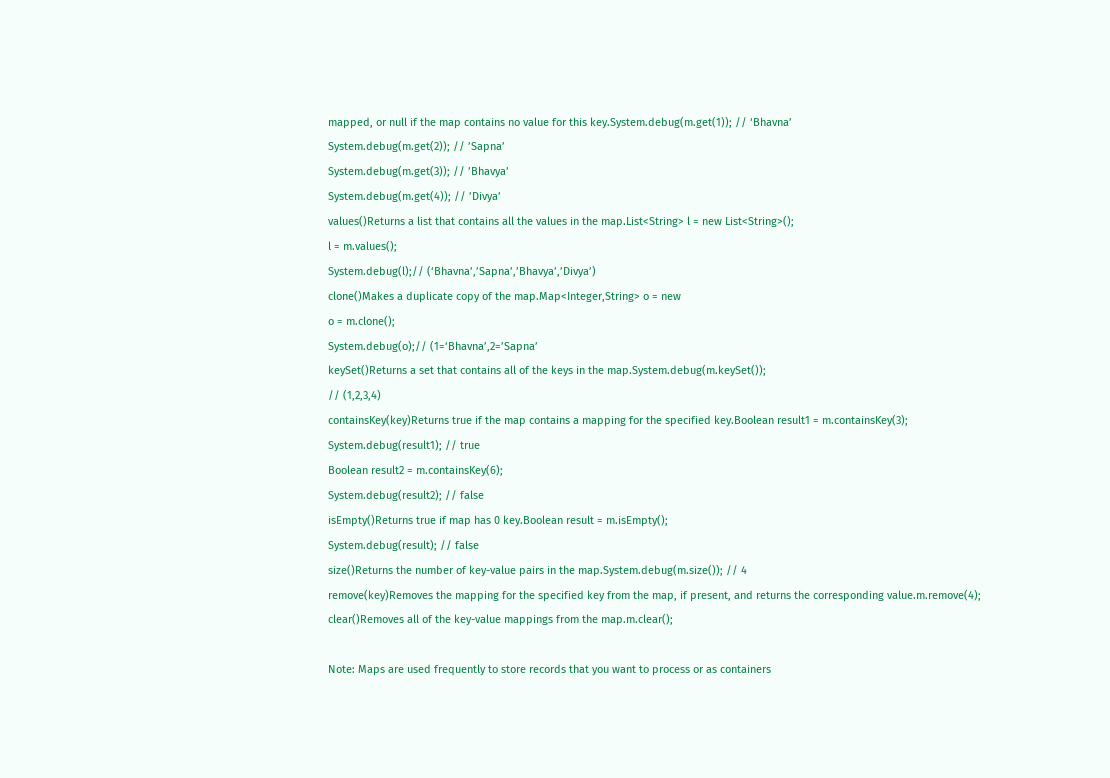mapped, or null if the map contains no value for this key.System.debug(m.get(1)); // ‘Bhavna’
System.debug(m.get(2)); // ’Sapna’
System.debug(m.get(3)); // ’Bhavya’
System.debug(m.get(4)); // ’Divya’
values()Returns a list that contains all the values in the map.List<String> l = new List<String>();
l = m.values();
System.debug(l);// (‘Bhavna’,’Sapna’,’Bhavya’,’Divya’)
clone()Makes a duplicate copy of the map.Map<Integer,String> o = new
o = m.clone();
System.debug(o);// (1=‘Bhavna’,2=’Sapna’
keySet()Returns a set that contains all of the keys in the map.System.debug(m.keySet());
// (1,2,3,4)
containsKey(key)Returns true if the map contains a mapping for the specified key.Boolean result1 = m.containsKey(3);
System.debug(result1); // true
Boolean result2 = m.containsKey(6);
System.debug(result2); // false
isEmpty()Returns true if map has 0 key.Boolean result = m.isEmpty();
System.debug(result); // false
size()Returns the number of key-value pairs in the map.System.debug(m.size()); // 4
remove(key)Removes the mapping for the specified key from the map, if present, and returns the corresponding value.m.remove(4);
clear()Removes all of the key-value mappings from the map.m.clear();

Note: Maps are used frequently to store records that you want to process or as containers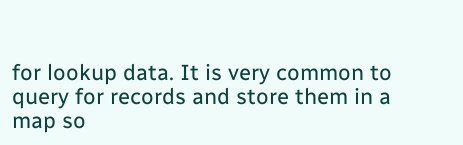for lookup data. It is very common to query for records and store them in a map so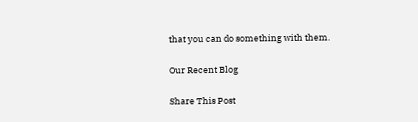that you can do something with them.

Our Recent Blog

Share This Post